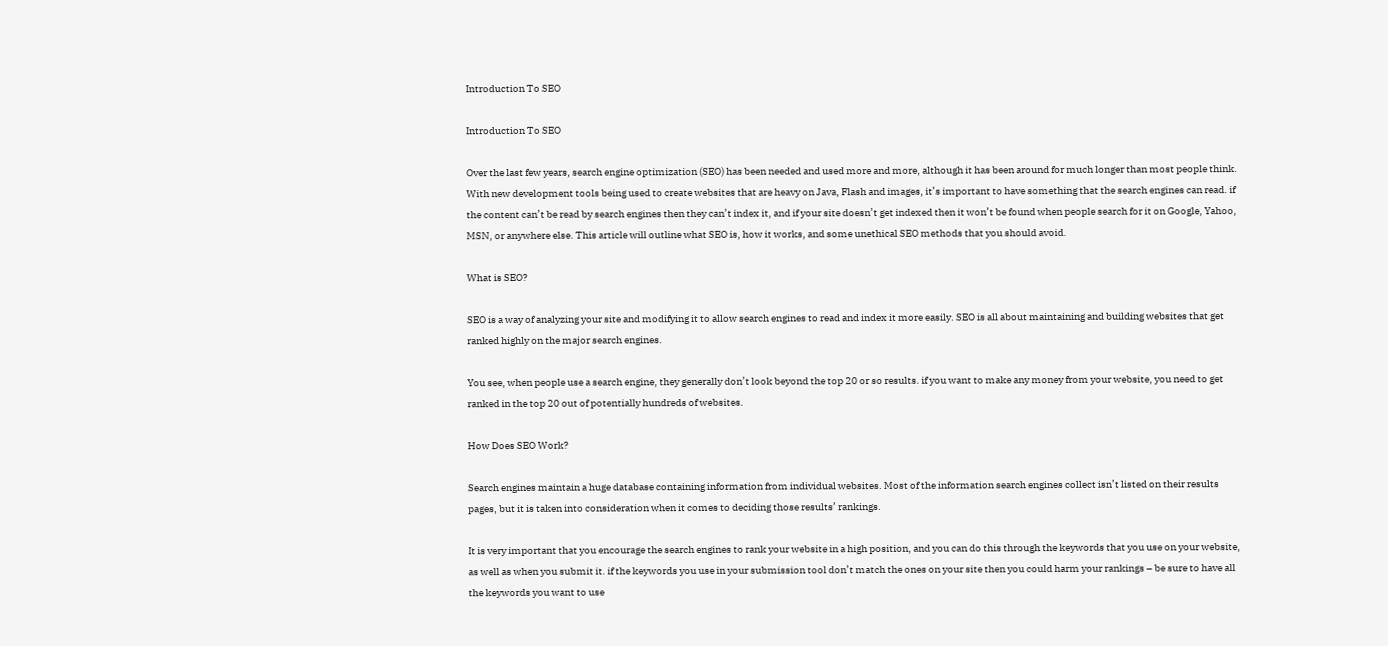Introduction To SEO

Introduction To SEO

Over the last few years, search engine optimization (SEO) has been needed and used more and more, although it has been around for much longer than most people think. With new development tools being used to create websites that are heavy on Java, Flash and images, it’s important to have something that the search engines can read. if the content can’t be read by search engines then they can’t index it, and if your site doesn’t get indexed then it won’t be found when people search for it on Google, Yahoo, MSN, or anywhere else. This article will outline what SEO is, how it works, and some unethical SEO methods that you should avoid.

What is SEO?

SEO is a way of analyzing your site and modifying it to allow search engines to read and index it more easily. SEO is all about maintaining and building websites that get ranked highly on the major search engines.

You see, when people use a search engine, they generally don’t look beyond the top 20 or so results. if you want to make any money from your website, you need to get ranked in the top 20 out of potentially hundreds of websites.

How Does SEO Work?

Search engines maintain a huge database containing information from individual websites. Most of the information search engines collect isn’t listed on their results pages, but it is taken into consideration when it comes to deciding those results’ rankings.

It is very important that you encourage the search engines to rank your website in a high position, and you can do this through the keywords that you use on your website, as well as when you submit it. if the keywords you use in your submission tool don’t match the ones on your site then you could harm your rankings – be sure to have all the keywords you want to use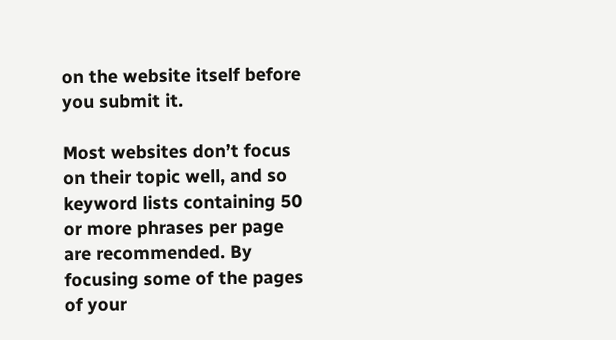on the website itself before you submit it.

Most websites don’t focus on their topic well, and so keyword lists containing 50 or more phrases per page are recommended. By focusing some of the pages of your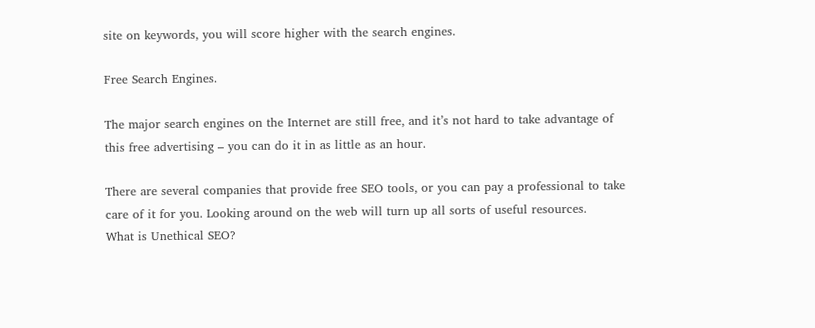site on keywords, you will score higher with the search engines.

Free Search Engines.

The major search engines on the Internet are still free, and it’s not hard to take advantage of this free advertising – you can do it in as little as an hour.

There are several companies that provide free SEO tools, or you can pay a professional to take care of it for you. Looking around on the web will turn up all sorts of useful resources.
What is Unethical SEO?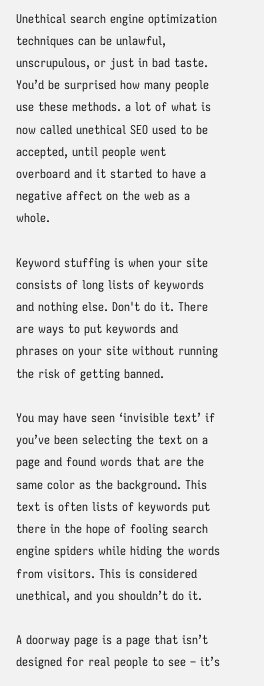Unethical search engine optimization techniques can be unlawful, unscrupulous, or just in bad taste. You’d be surprised how many people use these methods. a lot of what is now called unethical SEO used to be accepted, until people went overboard and it started to have a negative affect on the web as a whole.

Keyword stuffing is when your site consists of long lists of keywords and nothing else. Don't do it. There are ways to put keywords and phrases on your site without running the risk of getting banned.

You may have seen ‘invisible text’ if you’ve been selecting the text on a page and found words that are the same color as the background. This text is often lists of keywords put there in the hope of fooling search engine spiders while hiding the words from visitors. This is considered unethical, and you shouldn’t do it.

A doorway page is a page that isn’t designed for real people to see – it’s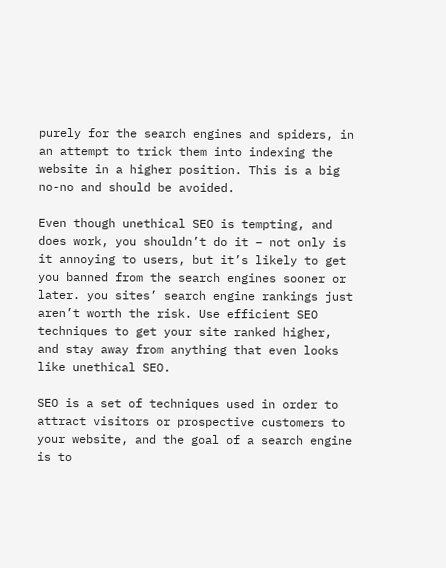purely for the search engines and spiders, in an attempt to trick them into indexing the website in a higher position. This is a big no-no and should be avoided.

Even though unethical SEO is tempting, and does work, you shouldn’t do it – not only is it annoying to users, but it’s likely to get you banned from the search engines sooner or later. you sites’ search engine rankings just aren’t worth the risk. Use efficient SEO techniques to get your site ranked higher, and stay away from anything that even looks like unethical SEO.

SEO is a set of techniques used in order to attract visitors or prospective customers to your website, and the goal of a search engine is to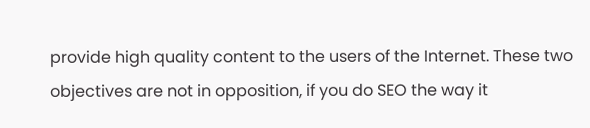provide high quality content to the users of the Internet. These two objectives are not in opposition, if you do SEO the way it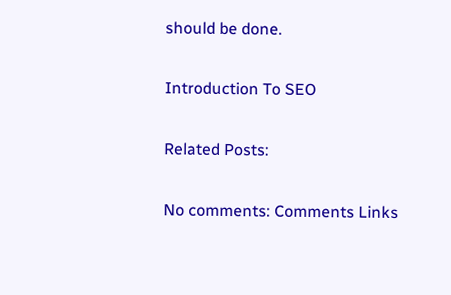should be done.

Introduction To SEO

Related Posts:

No comments: Comments Links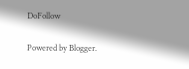DoFollow

Powered by Blogger.